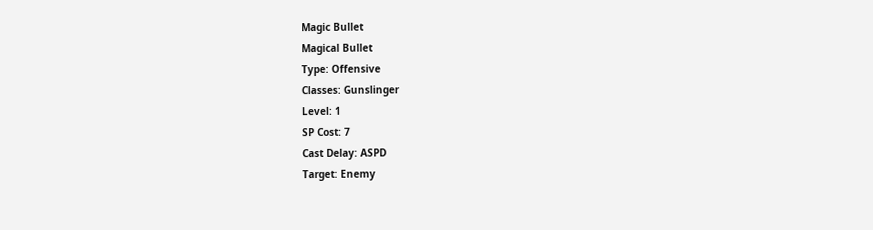Magic Bullet
Magical Bullet
Type: Offensive
Classes: Gunslinger
Level: 1
SP Cost: 7
Cast Delay: ASPD
Target: Enemy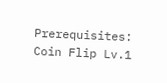Prerequisites: Coin Flip Lv.1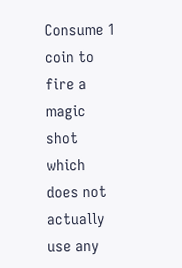Consume 1 coin to fire a magic shot which does not actually use any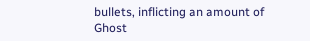bullets, inflicting an amount of Ghost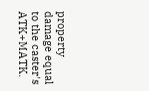property damage equal to the caster's ATK+MATK.